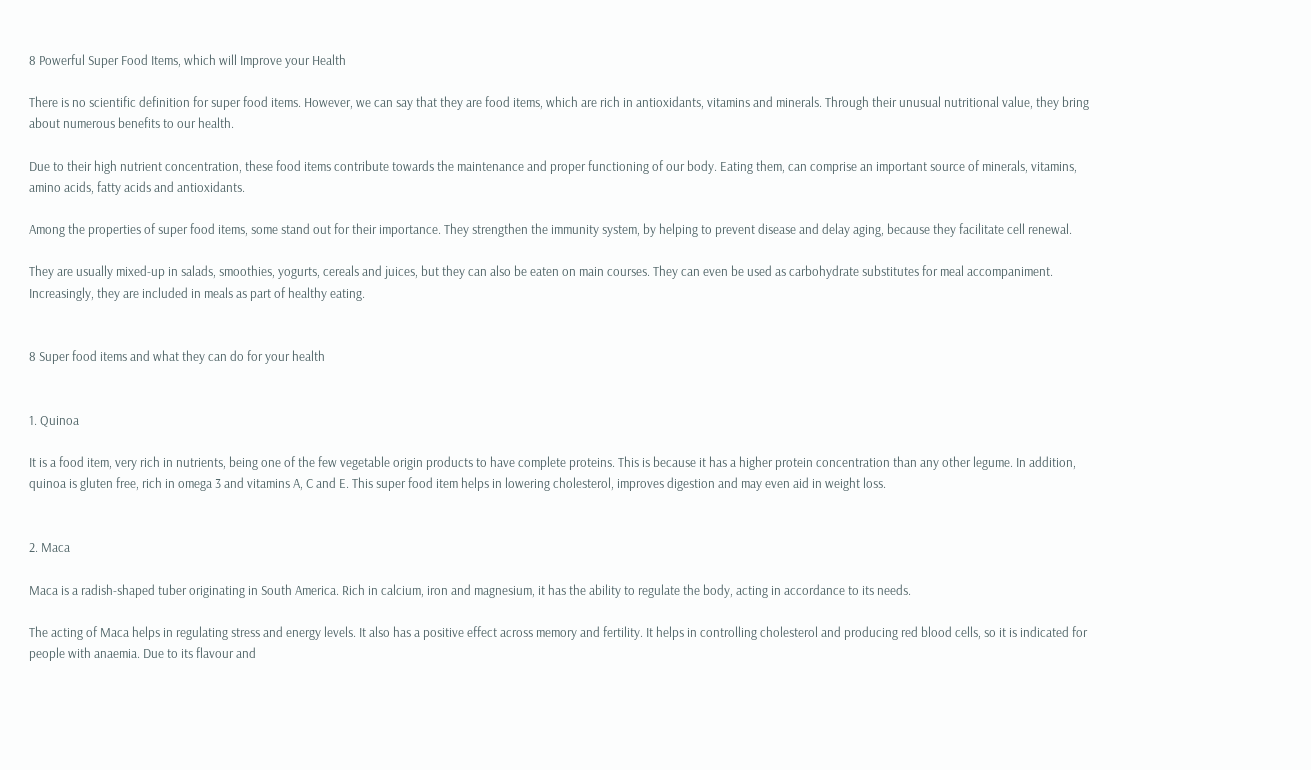8 Powerful Super Food Items, which will Improve your Health

There is no scientific definition for super food items. However, we can say that they are food items, which are rich in antioxidants, vitamins and minerals. Through their unusual nutritional value, they bring about numerous benefits to our health.

Due to their high nutrient concentration, these food items contribute towards the maintenance and proper functioning of our body. Eating them, can comprise an important source of minerals, vitamins, amino acids, fatty acids and antioxidants.

Among the properties of super food items, some stand out for their importance. They strengthen the immunity system, by helping to prevent disease and delay aging, because they facilitate cell renewal.

They are usually mixed-up in salads, smoothies, yogurts, cereals and juices, but they can also be eaten on main courses. They can even be used as carbohydrate substitutes for meal accompaniment. Increasingly, they are included in meals as part of healthy eating.


8 Super food items and what they can do for your health


1. Quinoa

It is a food item, very rich in nutrients, being one of the few vegetable origin products to have complete proteins. This is because it has a higher protein concentration than any other legume. In addition, quinoa is gluten free, rich in omega 3 and vitamins A, C and E. This super food item helps in lowering cholesterol, improves digestion and may even aid in weight loss.


2. Maca

Maca is a radish-shaped tuber originating in South America. Rich in calcium, iron and magnesium, it has the ability to regulate the body, acting in accordance to its needs.

The acting of Maca helps in regulating stress and energy levels. It also has a positive effect across memory and fertility. It helps in controlling cholesterol and producing red blood cells, so it is indicated for people with anaemia. Due to its flavour and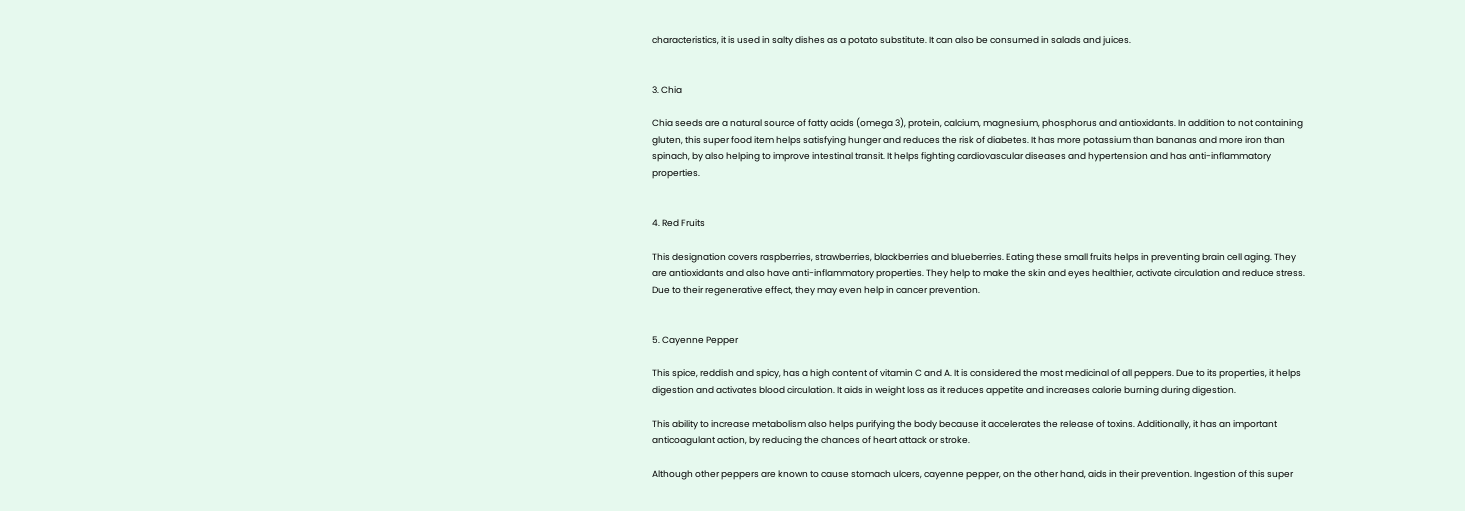characteristics, it is used in salty dishes as a potato substitute. It can also be consumed in salads and juices.


3. Chia

Chia seeds are a natural source of fatty acids (omega 3), protein, calcium, magnesium, phosphorus and antioxidants. In addition to not containing gluten, this super food item helps satisfying hunger and reduces the risk of diabetes. It has more potassium than bananas and more iron than spinach, by also helping to improve intestinal transit. It helps fighting cardiovascular diseases and hypertension and has anti-inflammatory properties.


4. Red Fruits

This designation covers raspberries, strawberries, blackberries and blueberries. Eating these small fruits helps in preventing brain cell aging. They are antioxidants and also have anti-inflammatory properties. They help to make the skin and eyes healthier, activate circulation and reduce stress. Due to their regenerative effect, they may even help in cancer prevention.


5. Cayenne Pepper

This spice, reddish and spicy, has a high content of vitamin C and A. It is considered the most medicinal of all peppers. Due to its properties, it helps digestion and activates blood circulation. It aids in weight loss as it reduces appetite and increases calorie burning during digestion.

This ability to increase metabolism also helps purifying the body because it accelerates the release of toxins. Additionally, it has an important anticoagulant action, by reducing the chances of heart attack or stroke.

Although other peppers are known to cause stomach ulcers, cayenne pepper, on the other hand, aids in their prevention. Ingestion of this super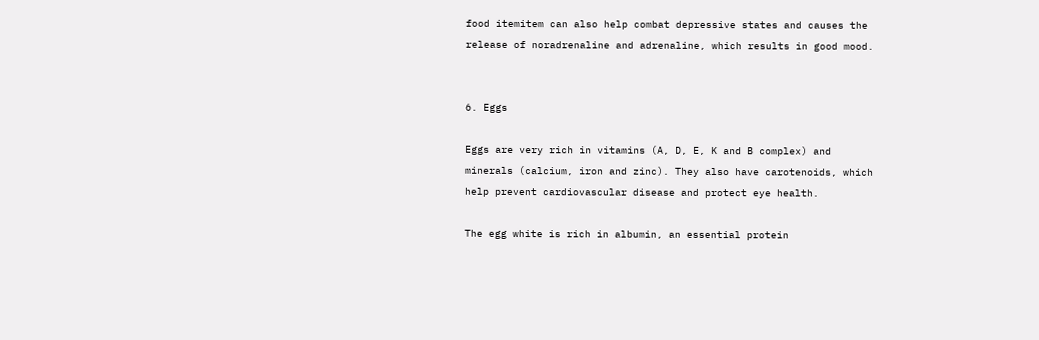food itemitem can also help combat depressive states and causes the release of noradrenaline and adrenaline, which results in good mood.


6. Eggs

Eggs are very rich in vitamins (A, D, E, K and B complex) and minerals (calcium, iron and zinc). They also have carotenoids, which help prevent cardiovascular disease and protect eye health.

The egg white is rich in albumin, an essential protein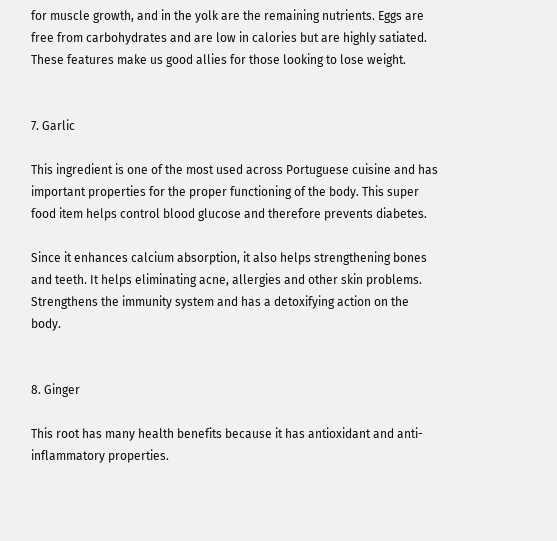for muscle growth, and in the yolk are the remaining nutrients. Eggs are free from carbohydrates and are low in calories but are highly satiated. These features make us good allies for those looking to lose weight.


7. Garlic

This ingredient is one of the most used across Portuguese cuisine and has important properties for the proper functioning of the body. This super food item helps control blood glucose and therefore prevents diabetes.

Since it enhances calcium absorption, it also helps strengthening bones and teeth. It helps eliminating acne, allergies and other skin problems. Strengthens the immunity system and has a detoxifying action on the body.


8. Ginger

This root has many health benefits because it has antioxidant and anti-inflammatory properties.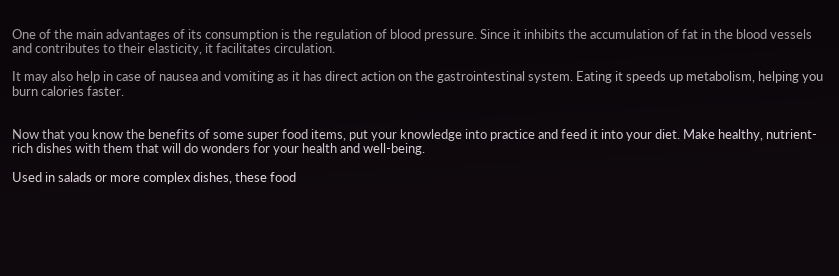One of the main advantages of its consumption is the regulation of blood pressure. Since it inhibits the accumulation of fat in the blood vessels and contributes to their elasticity, it facilitates circulation.

It may also help in case of nausea and vomiting as it has direct action on the gastrointestinal system. Eating it speeds up metabolism, helping you burn calories faster.


Now that you know the benefits of some super food items, put your knowledge into practice and feed it into your diet. Make healthy, nutrient-rich dishes with them that will do wonders for your health and well-being.

Used in salads or more complex dishes, these food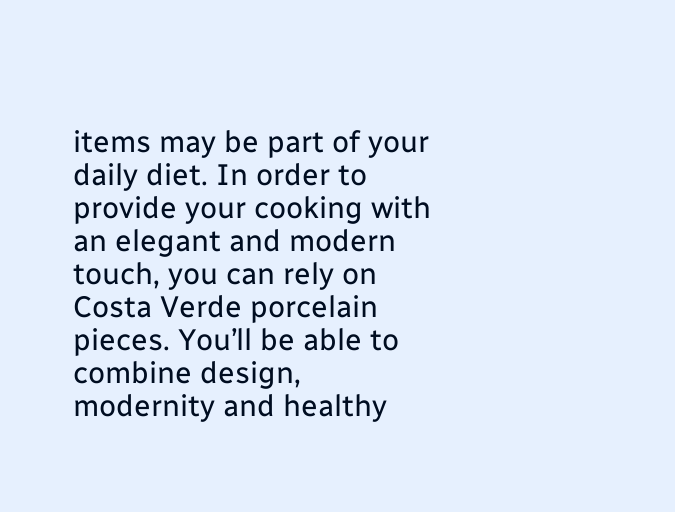items may be part of your daily diet. In order to provide your cooking with an elegant and modern touch, you can rely on Costa Verde porcelain pieces. You’ll be able to combine design, modernity and healthy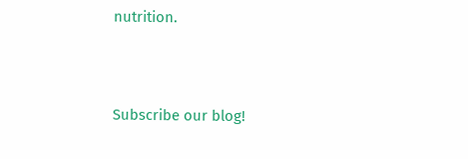nutrition.



Subscribe our blog!